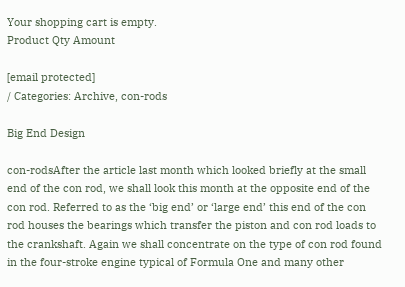Your shopping cart is empty.
Product Qty Amount

[email protected]
/ Categories: Archive, con-rods

Big End Design

con-rodsAfter the article last month which looked briefly at the small end of the con rod, we shall look this month at the opposite end of the con rod. Referred to as the ‘big end’ or ‘large end’ this end of the con rod houses the bearings which transfer the piston and con rod loads to the crankshaft. Again we shall concentrate on the type of con rod found in the four-stroke engine typical of Formula One and many other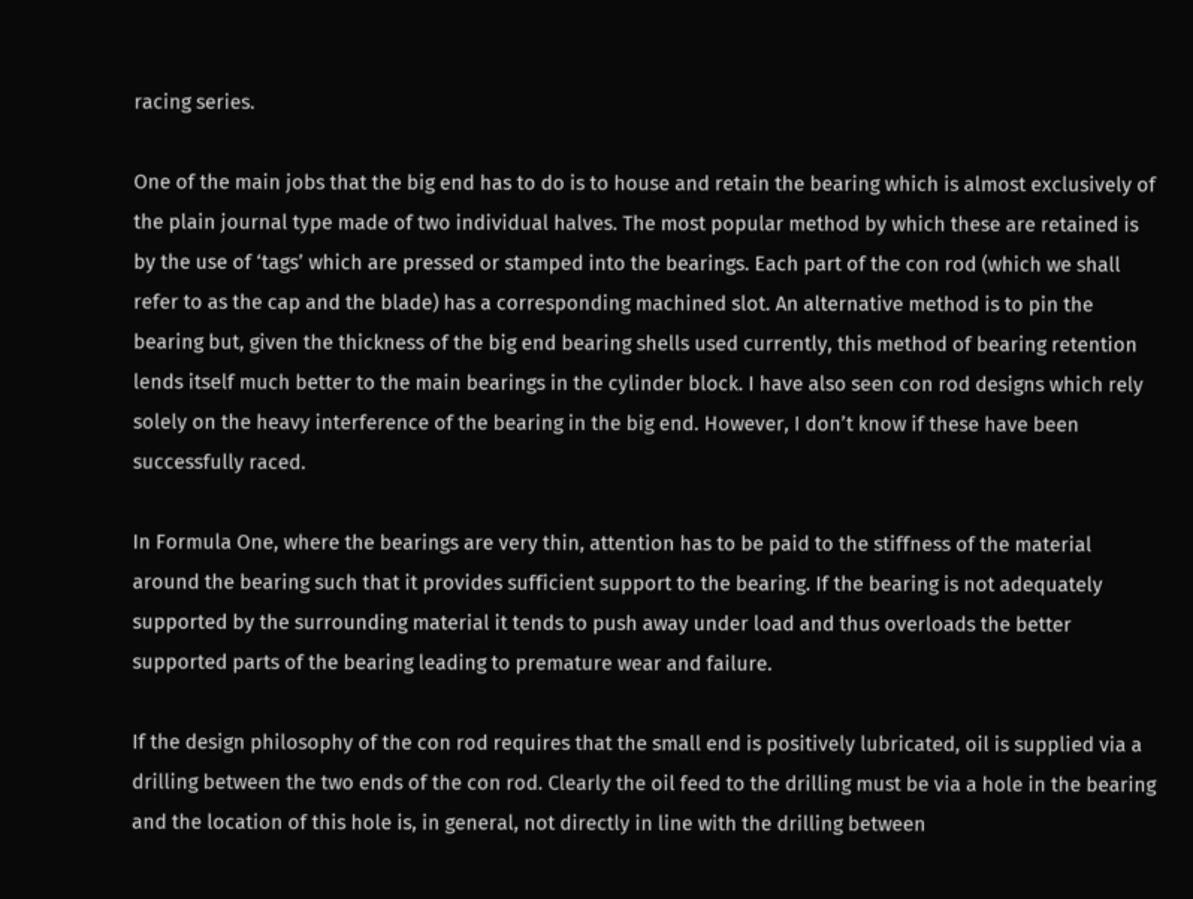racing series.

One of the main jobs that the big end has to do is to house and retain the bearing which is almost exclusively of the plain journal type made of two individual halves. The most popular method by which these are retained is by the use of ‘tags’ which are pressed or stamped into the bearings. Each part of the con rod (which we shall refer to as the cap and the blade) has a corresponding machined slot. An alternative method is to pin the bearing but, given the thickness of the big end bearing shells used currently, this method of bearing retention lends itself much better to the main bearings in the cylinder block. I have also seen con rod designs which rely solely on the heavy interference of the bearing in the big end. However, I don’t know if these have been successfully raced.

In Formula One, where the bearings are very thin, attention has to be paid to the stiffness of the material around the bearing such that it provides sufficient support to the bearing. If the bearing is not adequately supported by the surrounding material it tends to push away under load and thus overloads the better supported parts of the bearing leading to premature wear and failure.

If the design philosophy of the con rod requires that the small end is positively lubricated, oil is supplied via a drilling between the two ends of the con rod. Clearly the oil feed to the drilling must be via a hole in the bearing and the location of this hole is, in general, not directly in line with the drilling between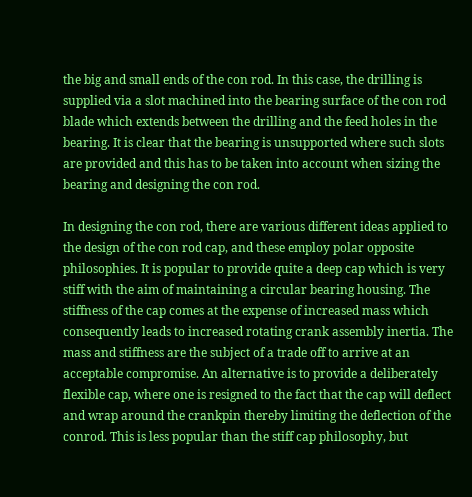the big and small ends of the con rod. In this case, the drilling is supplied via a slot machined into the bearing surface of the con rod blade which extends between the drilling and the feed holes in the bearing. It is clear that the bearing is unsupported where such slots are provided and this has to be taken into account when sizing the bearing and designing the con rod.

In designing the con rod, there are various different ideas applied to the design of the con rod cap, and these employ polar opposite philosophies. It is popular to provide quite a deep cap which is very stiff with the aim of maintaining a circular bearing housing. The stiffness of the cap comes at the expense of increased mass which consequently leads to increased rotating crank assembly inertia. The mass and stiffness are the subject of a trade off to arrive at an acceptable compromise. An alternative is to provide a deliberately flexible cap, where one is resigned to the fact that the cap will deflect and wrap around the crankpin thereby limiting the deflection of the conrod. This is less popular than the stiff cap philosophy, but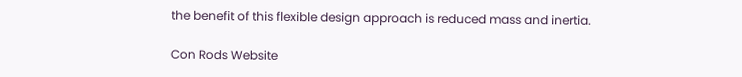the benefit of this flexible design approach is reduced mass and inertia.

Con Rods Website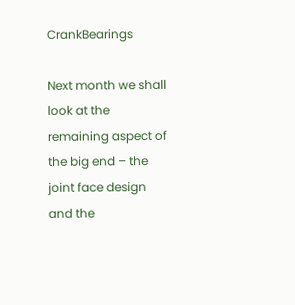CrankBearings

Next month we shall look at the remaining aspect of the big end – the joint face design and the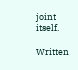joint itself.

Written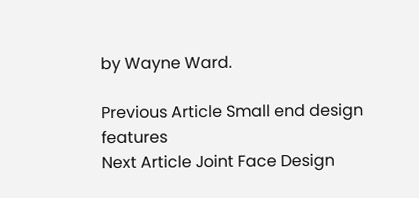by Wayne Ward.

Previous Article Small end design features
Next Article Joint Face Design